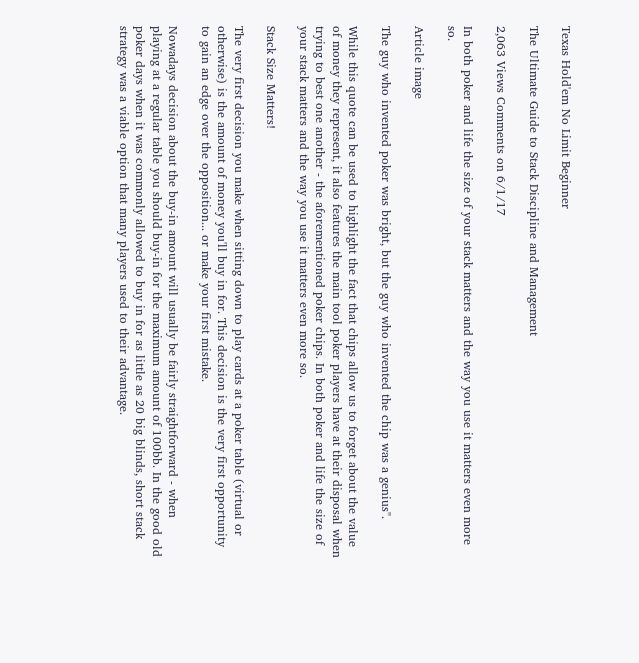Texas Hold'em No Limit Beginner

The Ultimate Guide to Stack Discipline and Management

2,063 Views Comments on 6/1/17

In both poker and life the size of your stack matters and the way you use it matters even more so.

Article image

The guy who invented poker was bright, but the guy who invented the chip was a genius".

While this quote can be used to highlight the fact that chips allow us to forget about the value of money they represent, it also features the main tool poker players have at their disposal when trying to best one another - the aforementioned poker chips. In both poker and life the size of your stack matters and the way you use it matters even more so.

Stack Size Matters!

The very first decision you make when sitting down to play cards at a poker table (virtual or otherwise) is the amount of money you'll buy in for. This decision is the very first opportunity to gain an edge over the opposition... or make your first mistake.

Nowadays decision about the buy-in amount will usually be fairly straightforward - when playing at a regular table you should buy-in for the maximum amount of 100bb. In the good old poker days when it was commonly allowed to buy in for as little as 20 big blinds, short stack strategy was a viable option that many players used to their advantage.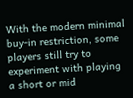With the modern minimal buy-in restriction, some players still try to experiment with playing a short or mid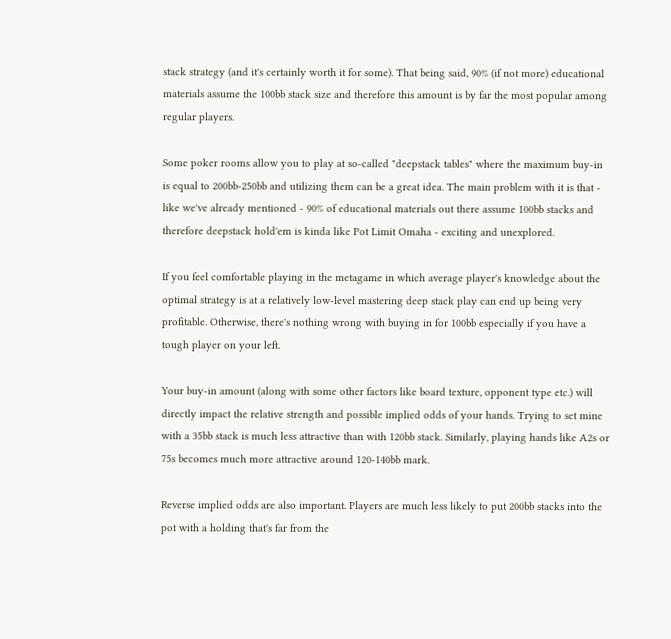stack strategy (and it's certainly worth it for some). That being said, 90% (if not more) educational materials assume the 100bb stack size and therefore this amount is by far the most popular among regular players.

Some poker rooms allow you to play at so-called "deepstack tables" where the maximum buy-in is equal to 200bb-250bb and utilizing them can be a great idea. The main problem with it is that - like we've already mentioned - 90% of educational materials out there assume 100bb stacks and therefore deepstack hold'em is kinda like Pot Limit Omaha - exciting and unexplored.

If you feel comfortable playing in the metagame in which average player's knowledge about the optimal strategy is at a relatively low-level mastering deep stack play can end up being very profitable. Otherwise, there's nothing wrong with buying in for 100bb especially if you have a tough player on your left.

Your buy-in amount (along with some other factors like board texture, opponent type etc.) will directly impact the relative strength and possible implied odds of your hands. Trying to set mine with a 35bb stack is much less attractive than with 120bb stack. Similarly, playing hands like A2s or 75s becomes much more attractive around 120-140bb mark.

Reverse implied odds are also important. Players are much less likely to put 200bb stacks into the pot with a holding that's far from the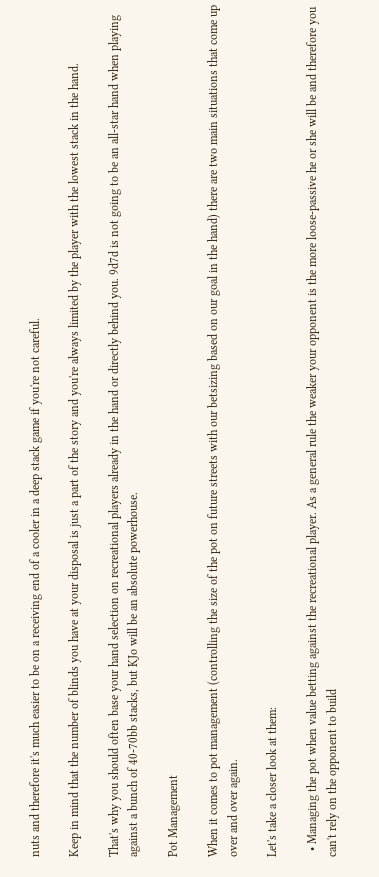nuts and therefore it's much easier to be on a receiving end of a cooler in a deep stack game if you're not careful.

Keep in mind that the number of blinds you have at your disposal is just a part of the story and you're always limited by the player with the lowest stack in the hand.

That's why you should often base your hand selection on recreational players already in the hand or directly behind you. 9d7d is not going to be an all-star hand when playing against a bunch of 40-70bb stacks, but KJo will be an absolute powerhouse.

Pot Management

When it comes to pot management (controlling the size of the pot on future streets with our betsizing based on our goal in the hand) there are two main situations that come up over and over again.

Let's take a closer look at them:

  • Managing the pot when value betting against the recreational player. As a general rule the weaker your opponent is the more loose-passive he or she will be and therefore you can't rely on the opponent to build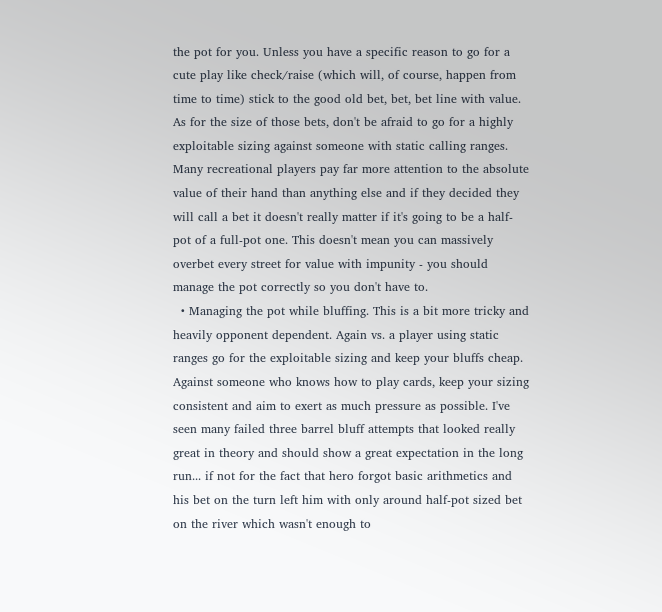the pot for you. Unless you have a specific reason to go for a cute play like check/raise (which will, of course, happen from time to time) stick to the good old bet, bet, bet line with value. As for the size of those bets, don't be afraid to go for a highly exploitable sizing against someone with static calling ranges. Many recreational players pay far more attention to the absolute value of their hand than anything else and if they decided they will call a bet it doesn't really matter if it's going to be a half-pot of a full-pot one. This doesn't mean you can massively overbet every street for value with impunity - you should manage the pot correctly so you don't have to.
  • Managing the pot while bluffing. This is a bit more tricky and heavily opponent dependent. Again vs. a player using static ranges go for the exploitable sizing and keep your bluffs cheap. Against someone who knows how to play cards, keep your sizing consistent and aim to exert as much pressure as possible. I've seen many failed three barrel bluff attempts that looked really great in theory and should show a great expectation in the long run... if not for the fact that hero forgot basic arithmetics and his bet on the turn left him with only around half-pot sized bet on the river which wasn't enough to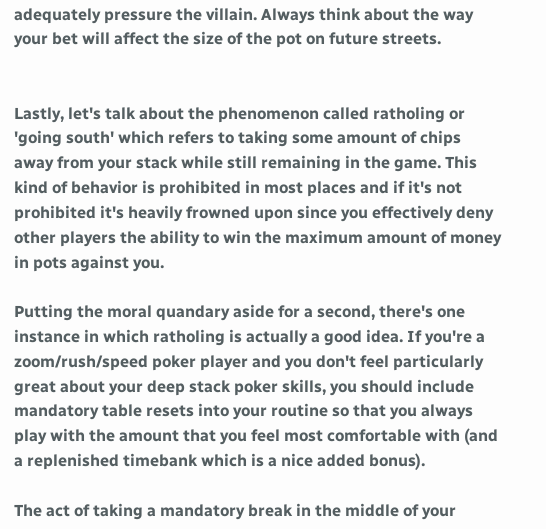adequately pressure the villain. Always think about the way your bet will affect the size of the pot on future streets.


Lastly, let's talk about the phenomenon called ratholing or 'going south' which refers to taking some amount of chips away from your stack while still remaining in the game. This kind of behavior is prohibited in most places and if it's not prohibited it's heavily frowned upon since you effectively deny other players the ability to win the maximum amount of money in pots against you.

Putting the moral quandary aside for a second, there's one instance in which ratholing is actually a good idea. If you're a zoom/rush/speed poker player and you don't feel particularly great about your deep stack poker skills, you should include mandatory table resets into your routine so that you always play with the amount that you feel most comfortable with (and a replenished timebank which is a nice added bonus).

The act of taking a mandatory break in the middle of your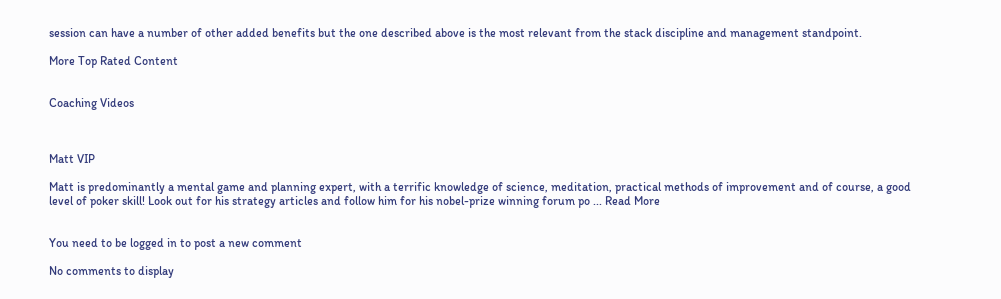session can have a number of other added benefits but the one described above is the most relevant from the stack discipline and management standpoint.

More Top Rated Content


Coaching Videos



Matt VIP

Matt is predominantly a mental game and planning expert, with a terrific knowledge of science, meditation, practical methods of improvement and of course, a good level of poker skill! Look out for his strategy articles and follow him for his nobel-prize winning forum po ... Read More


You need to be logged in to post a new comment

No comments to display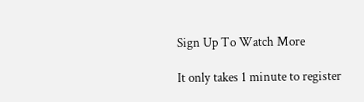Sign Up To Watch More

It only takes 1 minute to register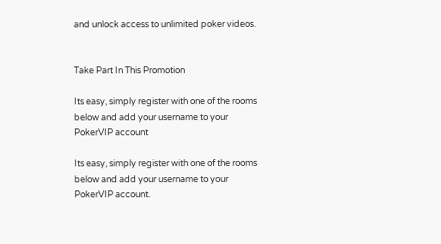and unlock access to unlimited poker videos.


Take Part In This Promotion

Its easy, simply register with one of the rooms below and add your username to your PokerVIP account

Its easy, simply register with one of the rooms below and add your username to your PokerVIP account.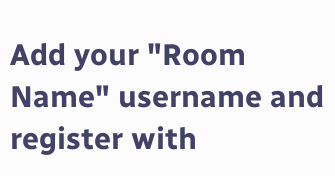Add your "Room Name" username and register with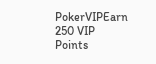PokerVIPEarn 250 VIP Points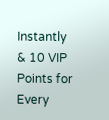Instantly & 10 VIP Points for Every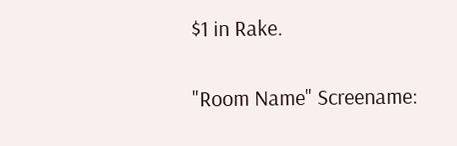$1 in Rake.

"Room Name" Screename: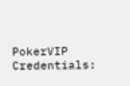PokerVIP Credentials: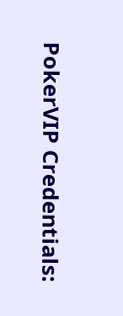PokerVIP Credentials: